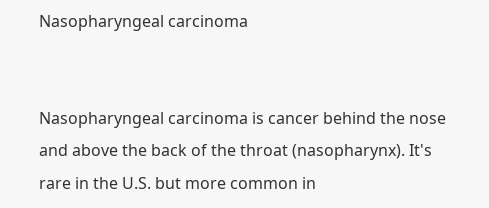Nasopharyngeal carcinoma


Nasopharyngeal carcinoma is cancer behind the nose and above the back of the throat (nasopharynx). It's rare in the U.S. but more common in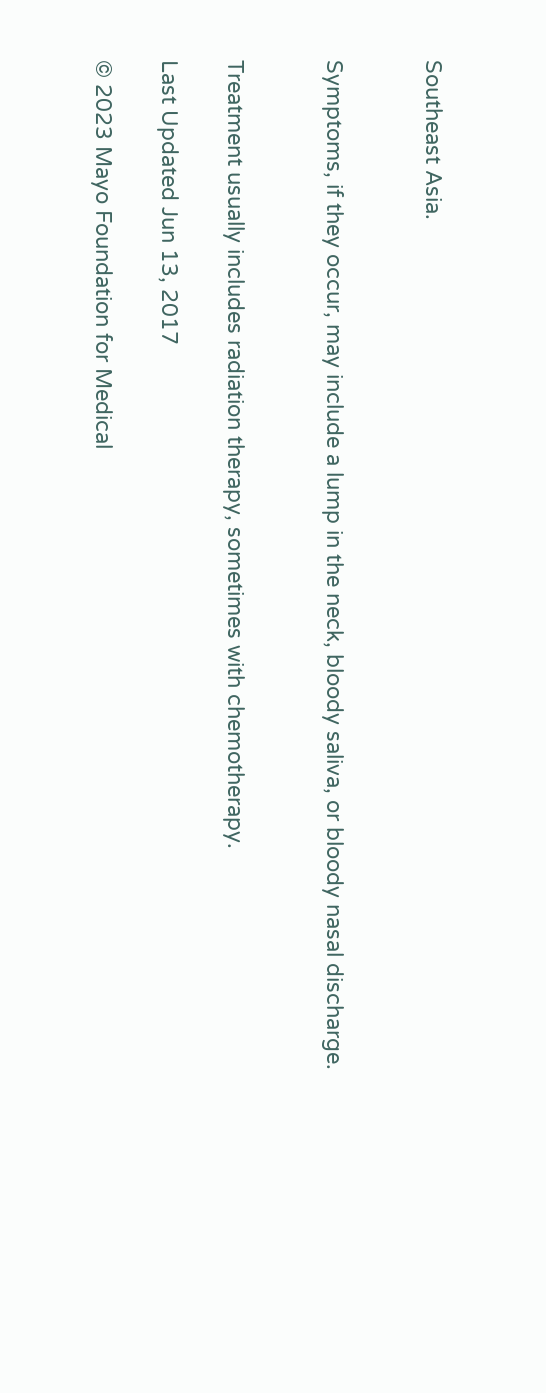Southeast Asia.


Symptoms, if they occur, may include a lump in the neck, bloody saliva, or bloody nasal discharge.


Treatment usually includes radiation therapy, sometimes with chemotherapy.

Last Updated Jun 13, 2017

© 2023 Mayo Foundation for Medical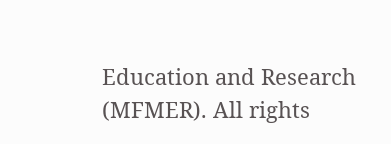Education and Research (MFMER). All rights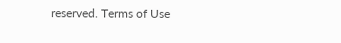reserved. Terms of Use